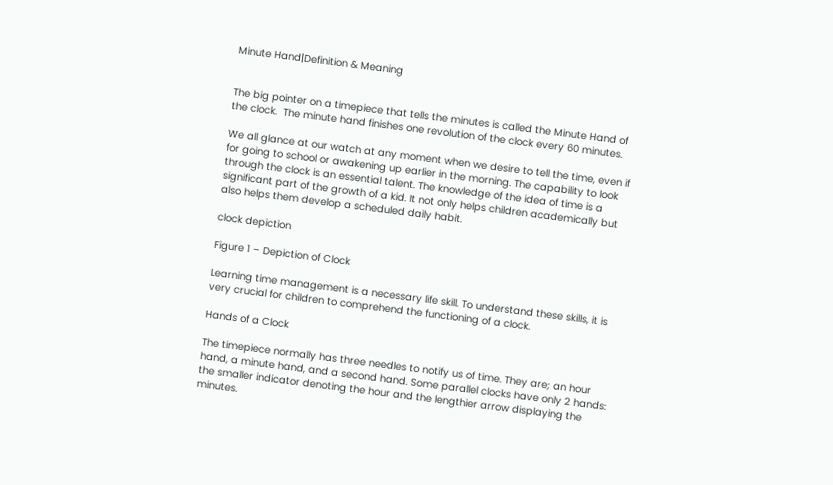Minute Hand|Definition & Meaning


The big pointer on a timepiece that tells the minutes is called the Minute Hand of the clock.  The minute hand finishes one revolution of the clock every 60 minutes.

We all glance at our watch at any moment when we desire to tell the time, even if for going to school or awakening up earlier in the morning. The capability to look through the clock is an essential talent. The knowledge of the idea of time is a significant part of the growth of a kid. It not only helps children academically but also helps them develop a scheduled daily habit.

clock depiction

Figure 1 – Depiction of Clock

Learning time management is a necessary life skill. To understand these skills, it is very crucial for children to comprehend the functioning of a clock.

Hands of a Clock

The timepiece normally has three needles to notify us of time. They are; an hour hand, a minute hand, and a second hand. Some parallel clocks have only 2 hands: the smaller indicator denoting the hour and the lengthier arrow displaying the minutes.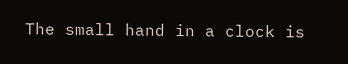The small hand in a clock is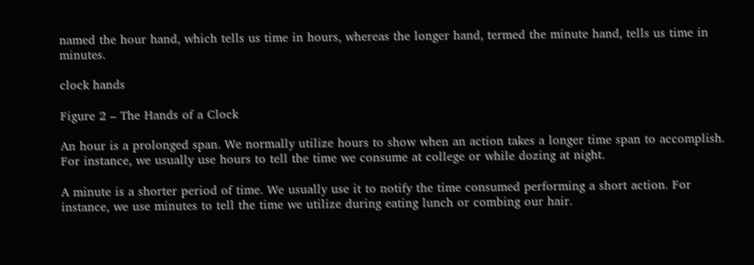named the hour hand, which tells us time in hours, whereas the longer hand, termed the minute hand, tells us time in minutes.

clock hands

Figure 2 – The Hands of a Clock

An hour is a prolonged span. We normally utilize hours to show when an action takes a longer time span to accomplish. For instance, we usually use hours to tell the time we consume at college or while dozing at night.

A minute is a shorter period of time. We usually use it to notify the time consumed performing a short action. For instance, we use minutes to tell the time we utilize during eating lunch or combing our hair.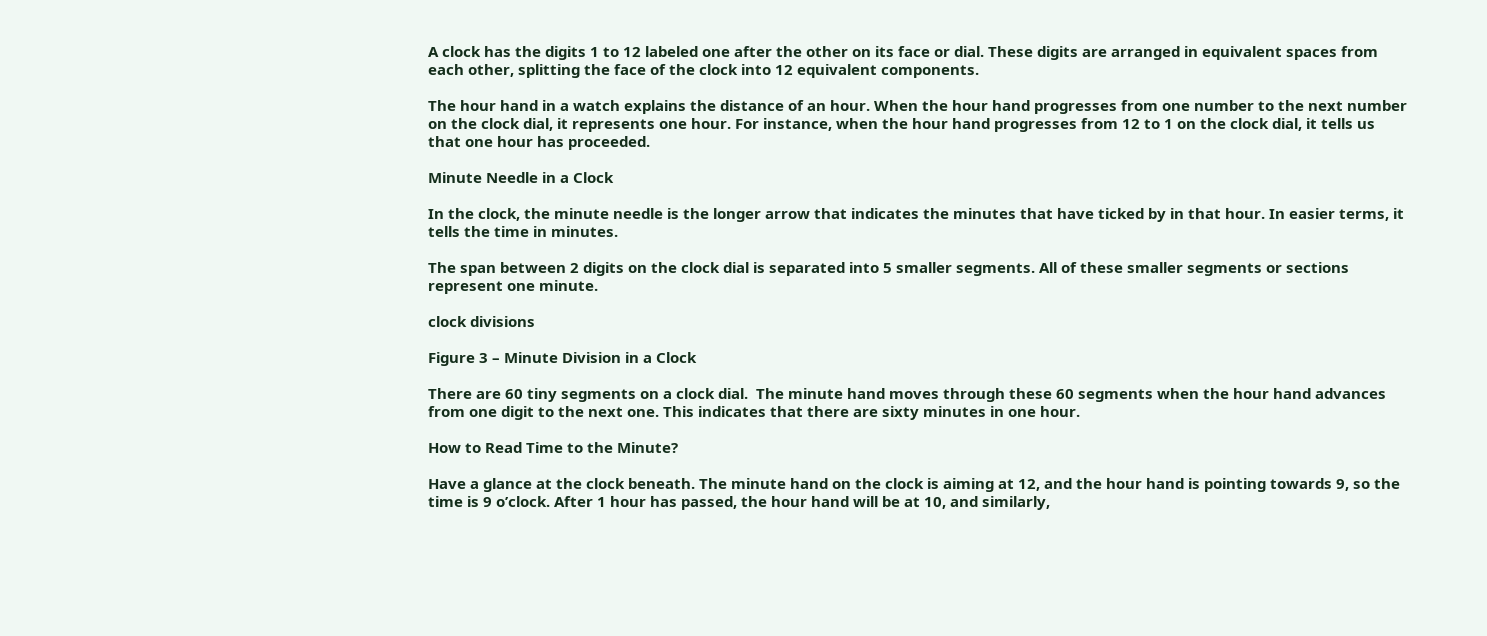A clock has the digits 1 to 12 labeled one after the other on its face or dial. These digits are arranged in equivalent spaces from each other, splitting the face of the clock into 12 equivalent components.

The hour hand in a watch explains the distance of an hour. When the hour hand progresses from one number to the next number on the clock dial, it represents one hour. For instance, when the hour hand progresses from 12 to 1 on the clock dial, it tells us that one hour has proceeded.

Minute Needle in a Clock

In the clock, the minute needle is the longer arrow that indicates the minutes that have ticked by in that hour. In easier terms, it tells the time in minutes.

The span between 2 digits on the clock dial is separated into 5 smaller segments. All of these smaller segments or sections represent one minute.

clock divisions

Figure 3 – Minute Division in a Clock

There are 60 tiny segments on a clock dial.  The minute hand moves through these 60 segments when the hour hand advances from one digit to the next one. This indicates that there are sixty minutes in one hour.

How to Read Time to the Minute?

Have a glance at the clock beneath. The minute hand on the clock is aiming at 12, and the hour hand is pointing towards 9, so the time is 9 o’clock. After 1 hour has passed, the hour hand will be at 10, and similarly,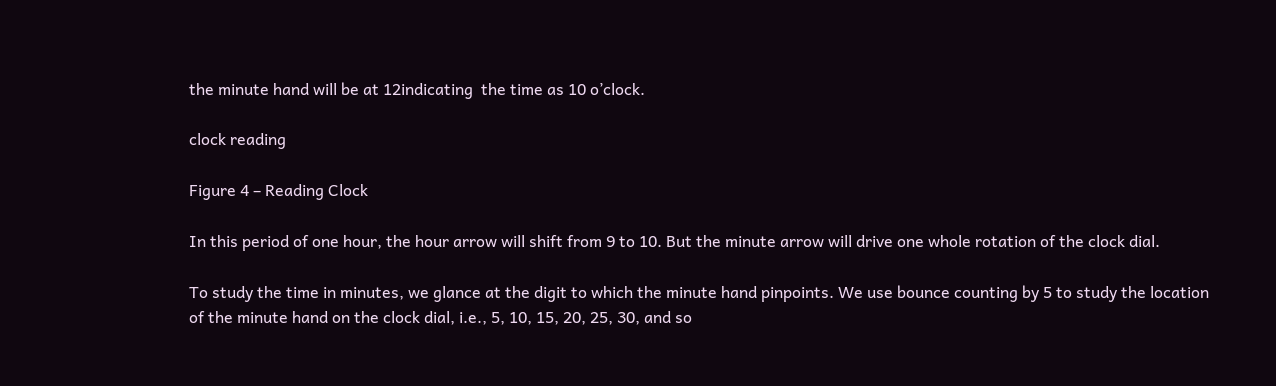the minute hand will be at 12indicating  the time as 10 o’clock.

clock reading

Figure 4 – Reading Clock

In this period of one hour, the hour arrow will shift from 9 to 10. But the minute arrow will drive one whole rotation of the clock dial.

To study the time in minutes, we glance at the digit to which the minute hand pinpoints. We use bounce counting by 5 to study the location of the minute hand on the clock dial, i.e., 5, 10, 15, 20, 25, 30, and so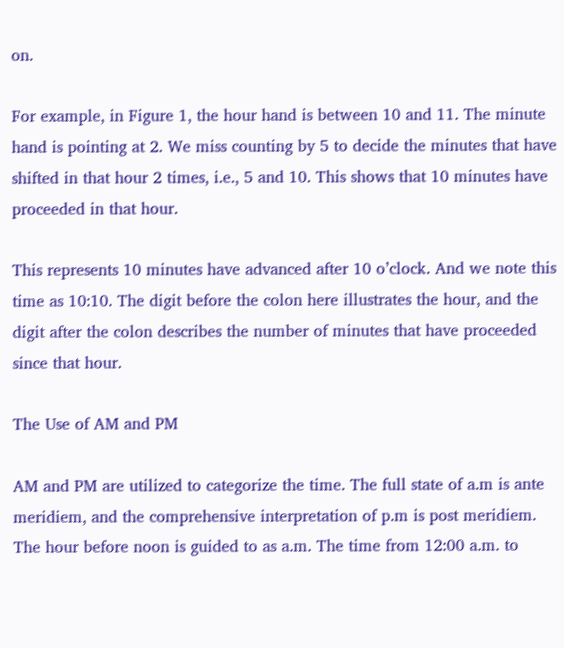on.

For example, in Figure 1, the hour hand is between 10 and 11. The minute hand is pointing at 2. We miss counting by 5 to decide the minutes that have shifted in that hour 2 times, i.e., 5 and 10. This shows that 10 minutes have proceeded in that hour.

This represents 10 minutes have advanced after 10 o’clock. And we note this time as 10:10. The digit before the colon here illustrates the hour, and the digit after the colon describes the number of minutes that have proceeded since that hour.

The Use of AM and PM

AM and PM are utilized to categorize the time. The full state of a.m is ante meridiem, and the comprehensive interpretation of p.m is post meridiem. The hour before noon is guided to as a.m. The time from 12:00 a.m. to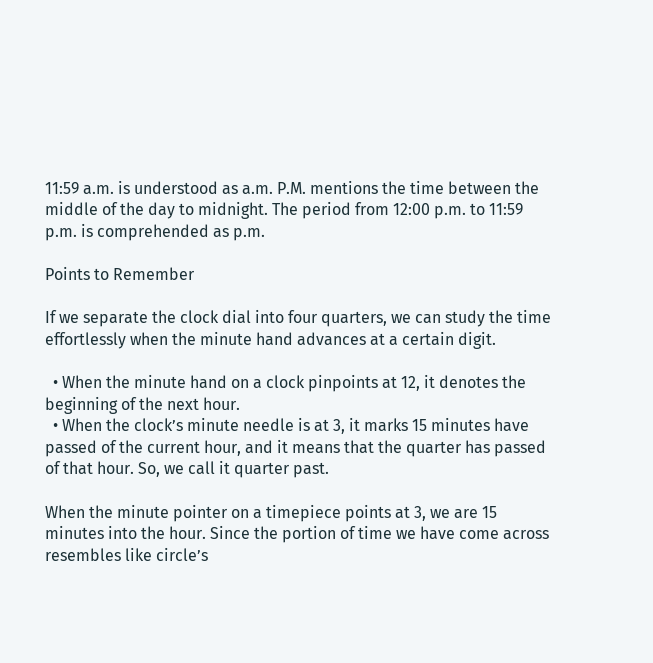11:59 a.m. is understood as a.m. P.M. mentions the time between the middle of the day to midnight. The period from 12:00 p.m. to 11:59 p.m. is comprehended as p.m.

Points to Remember

If we separate the clock dial into four quarters, we can study the time effortlessly when the minute hand advances at a certain digit.

  • When the minute hand on a clock pinpoints at 12, it denotes the beginning of the next hour.
  • When the clock’s minute needle is at 3, it marks 15 minutes have passed of the current hour, and it means that the quarter has passed of that hour. So, we call it quarter past.

When the minute pointer on a timepiece points at 3, we are 15 minutes into the hour. Since the portion of time we have come across resembles like circle’s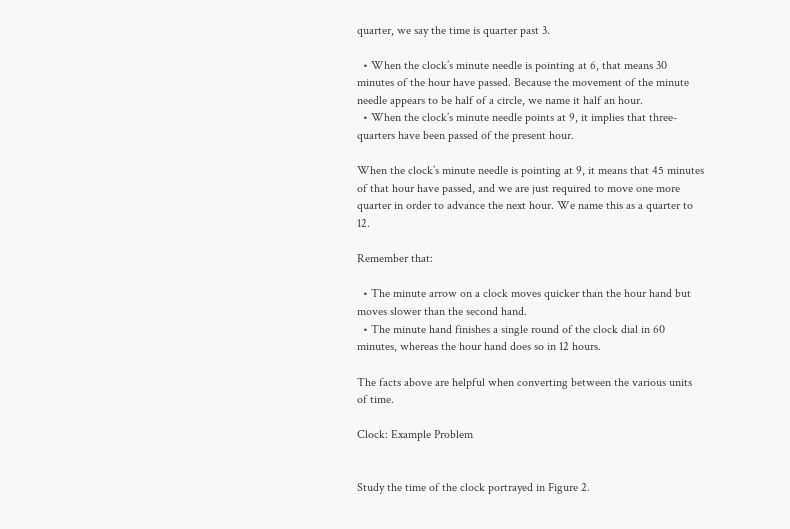quarter, we say the time is quarter past 3.

  • When the clock’s minute needle is pointing at 6, that means 30 minutes of the hour have passed. Because the movement of the minute needle appears to be half of a circle, we name it half an hour.
  • When the clock’s minute needle points at 9, it implies that three-quarters have been passed of the present hour.

When the clock’s minute needle is pointing at 9, it means that 45 minutes of that hour have passed, and we are just required to move one more quarter in order to advance the next hour. We name this as a quarter to 12.

Remember that:

  • The minute arrow on a clock moves quicker than the hour hand but moves slower than the second hand.
  • The minute hand finishes a single round of the clock dial in 60 minutes, whereas the hour hand does so in 12 hours.

The facts above are helpful when converting between the various units of time.

Clock: Example Problem


Study the time of the clock portrayed in Figure 2.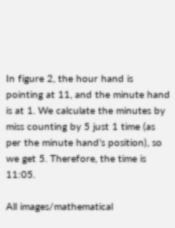In figure 2, the hour hand is pointing at 11, and the minute hand is at 1. We calculate the minutes by miss counting by 5 just 1 time (as per the minute hand’s position), so we get 5. Therefore, the time is 11:05.

All images/mathematical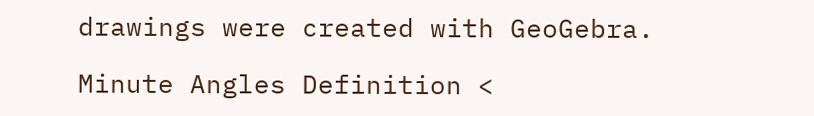drawings were created with GeoGebra.

Minute Angles Definition <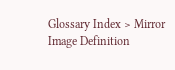Glossary Index > Mirror Image Definition